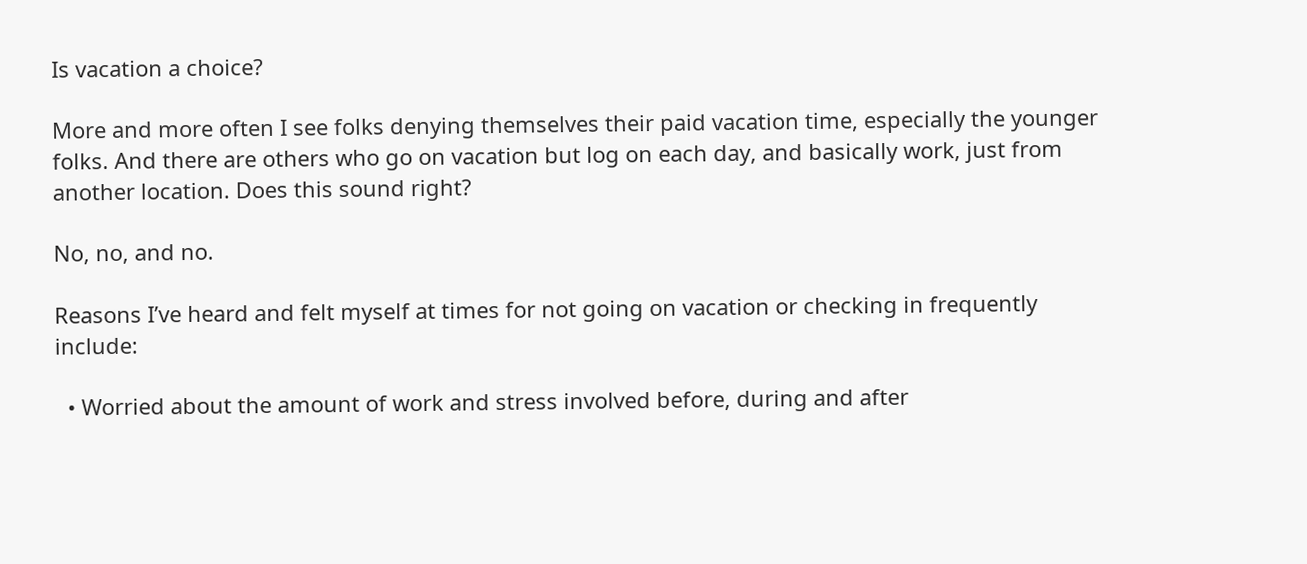Is vacation a choice?

More and more often I see folks denying themselves their paid vacation time, especially the younger folks. And there are others who go on vacation but log on each day, and basically work, just from another location. Does this sound right?

No, no, and no.

Reasons I’ve heard and felt myself at times for not going on vacation or checking in frequently include:

  • Worried about the amount of work and stress involved before, during and after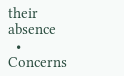their absence
  • Concerns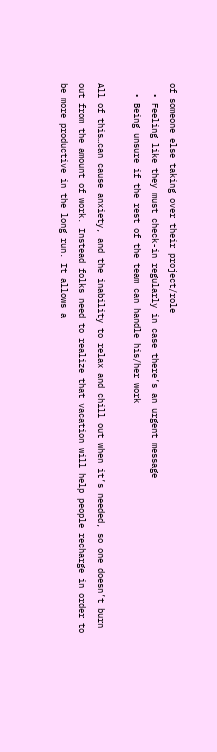of someone else taking over their project/role
  • Feeling like they must check-in regularly in case there’s an urgent message
  • Being unsure if the rest of the team can handle his/her work

All of this…can cause anxiety, and the inability to relax and chill out when it’s needed, so one doesn’t burn out from the amount of work. Instead folks need to realize that vacation will help people recharge in order to be more productive in the long run. It allows a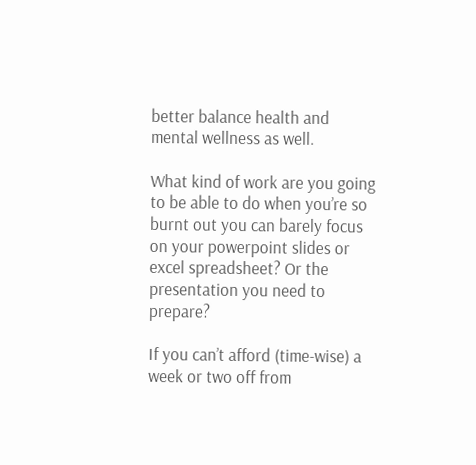better balance health and mental wellness as well.

What kind of work are you going to be able to do when you’re so burnt out you can barely focus on your powerpoint slides or excel spreadsheet? Or the presentation you need to prepare?

If you can’t afford (time-wise) a week or two off from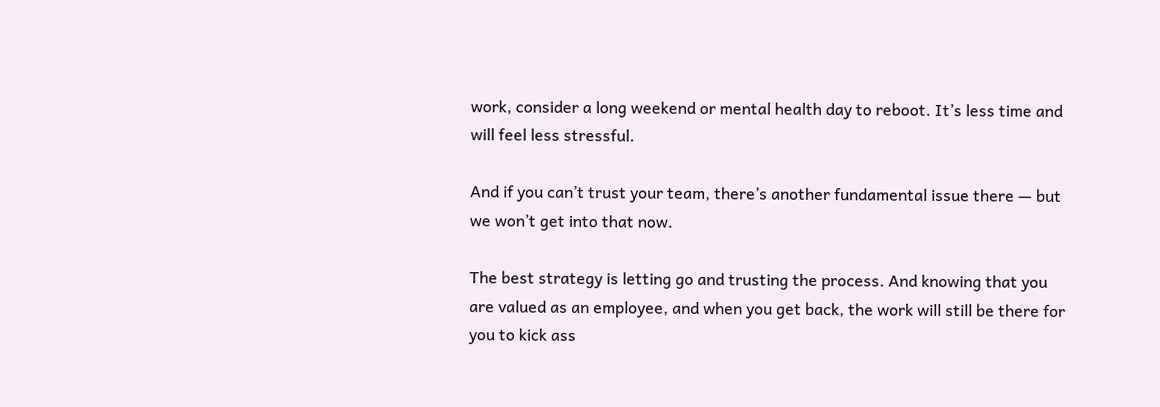work, consider a long weekend or mental health day to reboot. It’s less time and will feel less stressful.

And if you can’t trust your team, there’s another fundamental issue there — but we won’t get into that now.

The best strategy is letting go and trusting the process. And knowing that you are valued as an employee, and when you get back, the work will still be there for you to kick ass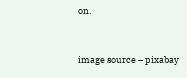on.


image source – pixabay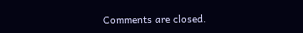Comments are closed.